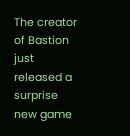The creator of Bastion just released a surprise new game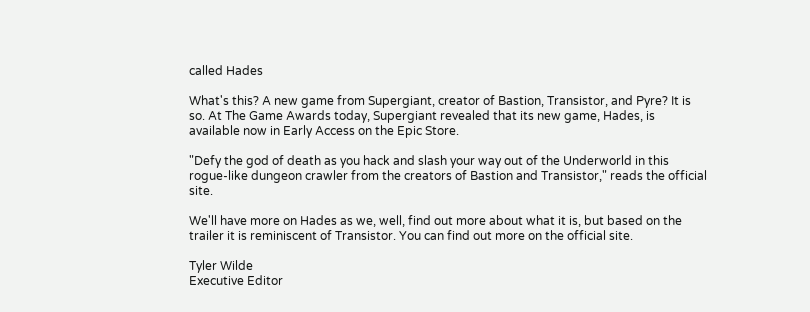called Hades

What's this? A new game from Supergiant, creator of Bastion, Transistor, and Pyre? It is so. At The Game Awards today, Supergiant revealed that its new game, Hades, is available now in Early Access on the Epic Store.

"Defy the god of death as you hack and slash your way out of the Underworld in this rogue-like dungeon crawler from the creators of Bastion and Transistor," reads the official site.

We'll have more on Hades as we, well, find out more about what it is, but based on the trailer it is reminiscent of Transistor. You can find out more on the official site.

Tyler Wilde
Executive Editor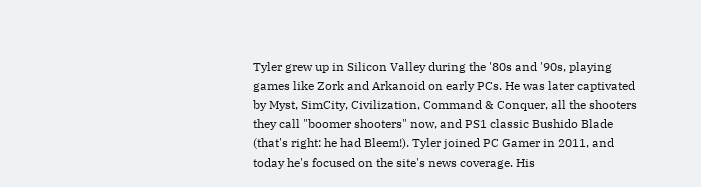Tyler grew up in Silicon Valley during the '80s and '90s, playing games like Zork and Arkanoid on early PCs. He was later captivated by Myst, SimCity, Civilization, Command & Conquer, all the shooters they call "boomer shooters" now, and PS1 classic Bushido Blade (that's right: he had Bleem!). Tyler joined PC Gamer in 2011, and today he's focused on the site's news coverage. His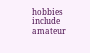hobbies include amateur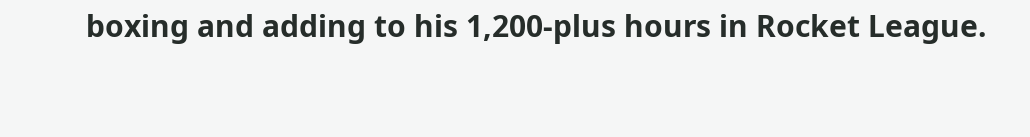boxing and adding to his 1,200-plus hours in Rocket League.